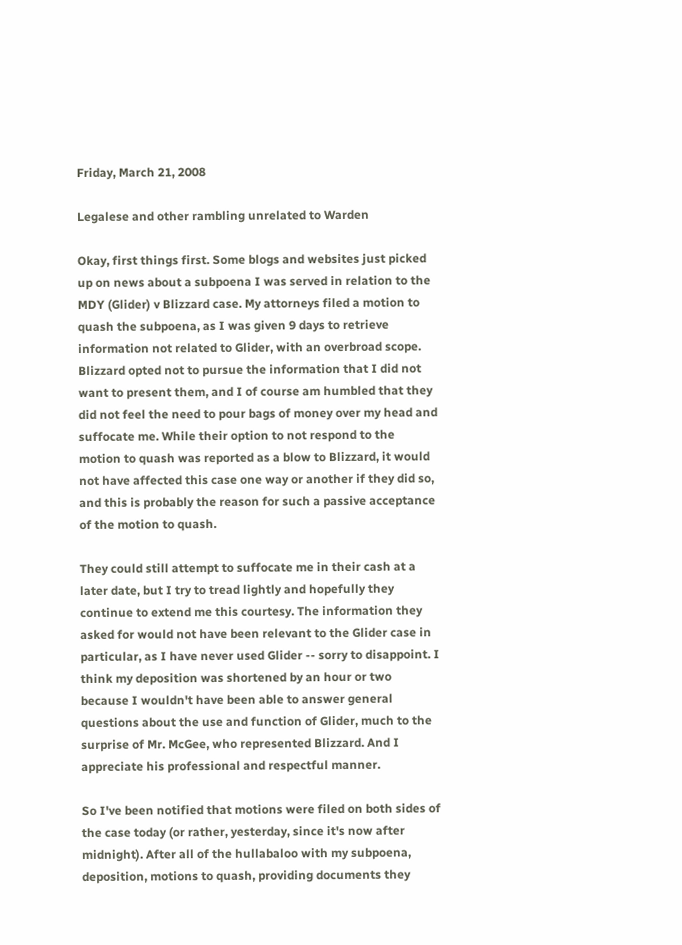Friday, March 21, 2008

Legalese and other rambling unrelated to Warden

Okay, first things first. Some blogs and websites just picked up on news about a subpoena I was served in relation to the MDY (Glider) v Blizzard case. My attorneys filed a motion to quash the subpoena, as I was given 9 days to retrieve information not related to Glider, with an overbroad scope. Blizzard opted not to pursue the information that I did not want to present them, and I of course am humbled that they did not feel the need to pour bags of money over my head and suffocate me. While their option to not respond to the motion to quash was reported as a blow to Blizzard, it would not have affected this case one way or another if they did so, and this is probably the reason for such a passive acceptance of the motion to quash.

They could still attempt to suffocate me in their cash at a later date, but I try to tread lightly and hopefully they continue to extend me this courtesy. The information they asked for would not have been relevant to the Glider case in particular, as I have never used Glider -- sorry to disappoint. I think my deposition was shortened by an hour or two because I wouldn't have been able to answer general questions about the use and function of Glider, much to the surprise of Mr. McGee, who represented Blizzard. And I appreciate his professional and respectful manner.

So I've been notified that motions were filed on both sides of the case today (or rather, yesterday, since it's now after midnight). After all of the hullabaloo with my subpoena, deposition, motions to quash, providing documents they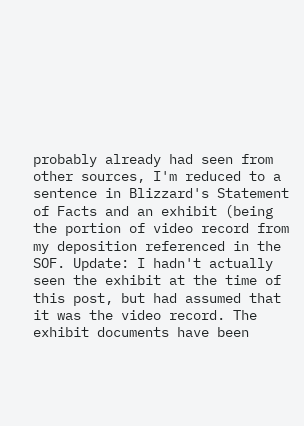probably already had seen from other sources, I'm reduced to a sentence in Blizzard's Statement of Facts and an exhibit (being the portion of video record from my deposition referenced in the SOF. Update: I hadn't actually seen the exhibit at the time of this post, but had assumed that it was the video record. The exhibit documents have been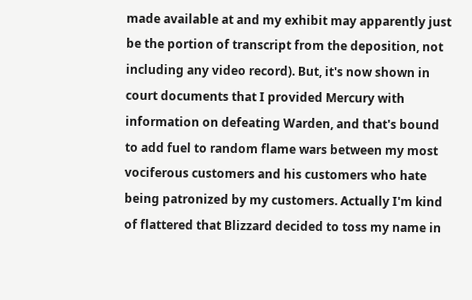made available at and my exhibit may apparently just be the portion of transcript from the deposition, not including any video record). But, it's now shown in court documents that I provided Mercury with information on defeating Warden, and that's bound to add fuel to random flame wars between my most vociferous customers and his customers who hate being patronized by my customers. Actually I'm kind of flattered that Blizzard decided to toss my name in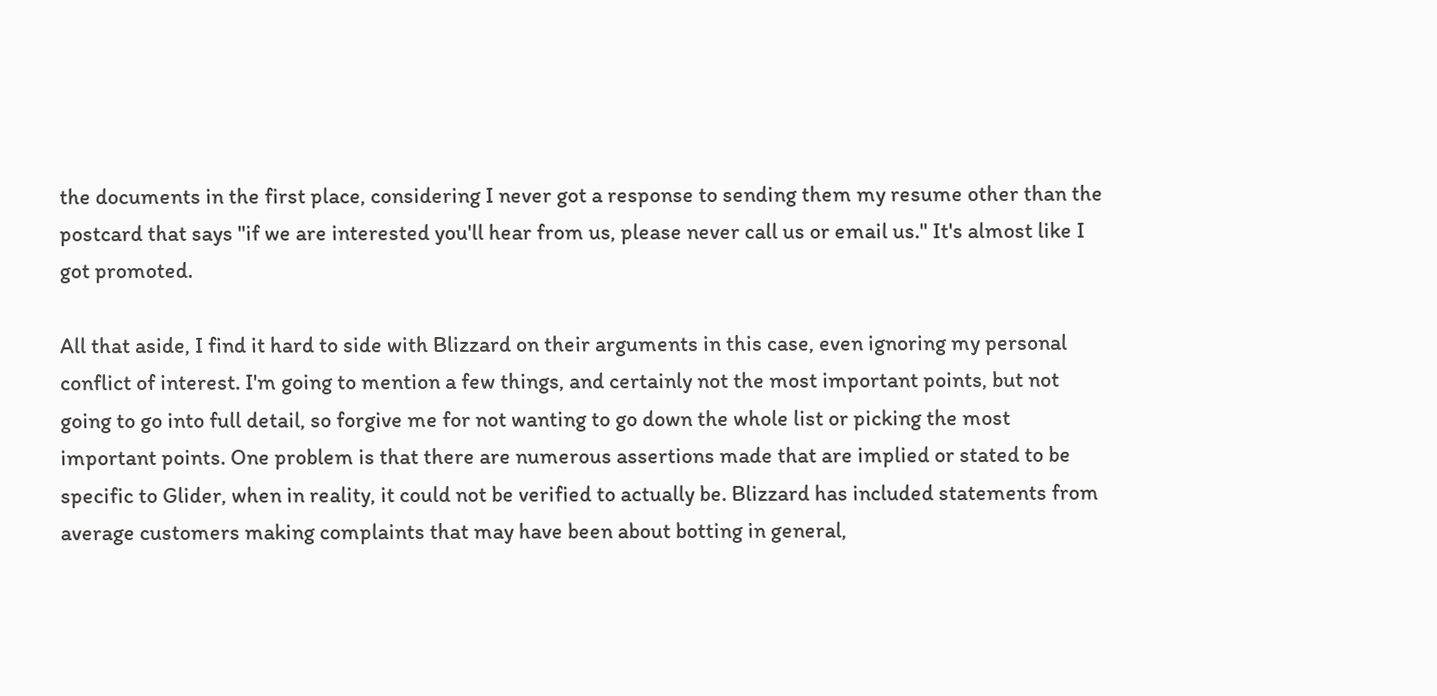the documents in the first place, considering I never got a response to sending them my resume other than the postcard that says "if we are interested you'll hear from us, please never call us or email us." It's almost like I got promoted.

All that aside, I find it hard to side with Blizzard on their arguments in this case, even ignoring my personal conflict of interest. I'm going to mention a few things, and certainly not the most important points, but not going to go into full detail, so forgive me for not wanting to go down the whole list or picking the most important points. One problem is that there are numerous assertions made that are implied or stated to be specific to Glider, when in reality, it could not be verified to actually be. Blizzard has included statements from average customers making complaints that may have been about botting in general,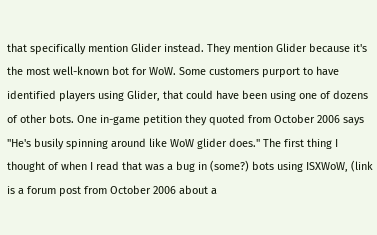that specifically mention Glider instead. They mention Glider because it's the most well-known bot for WoW. Some customers purport to have identified players using Glider, that could have been using one of dozens of other bots. One in-game petition they quoted from October 2006 says "He's busily spinning around like WoW glider does." The first thing I thought of when I read that was a bug in (some?) bots using ISXWoW, (link is a forum post from October 2006 about a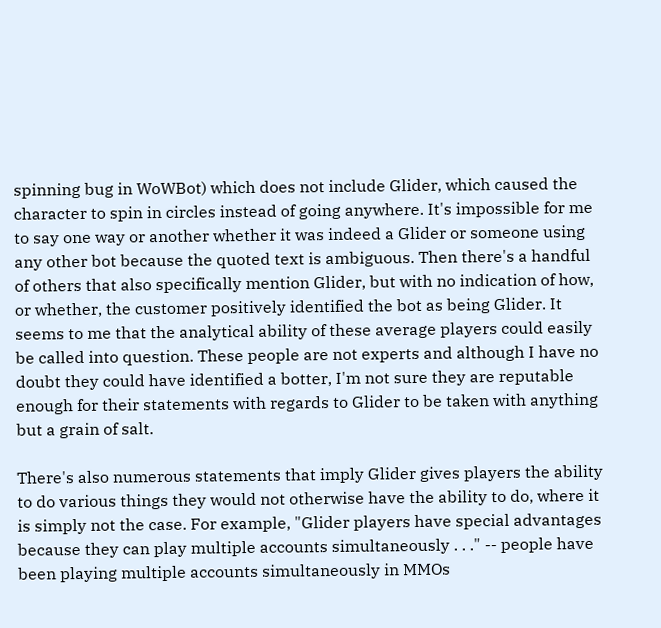spinning bug in WoWBot) which does not include Glider, which caused the character to spin in circles instead of going anywhere. It's impossible for me to say one way or another whether it was indeed a Glider or someone using any other bot because the quoted text is ambiguous. Then there's a handful of others that also specifically mention Glider, but with no indication of how, or whether, the customer positively identified the bot as being Glider. It seems to me that the analytical ability of these average players could easily be called into question. These people are not experts and although I have no doubt they could have identified a botter, I'm not sure they are reputable enough for their statements with regards to Glider to be taken with anything but a grain of salt.

There's also numerous statements that imply Glider gives players the ability to do various things they would not otherwise have the ability to do, where it is simply not the case. For example, "Glider players have special advantages because they can play multiple accounts simultaneously . . ." -- people have been playing multiple accounts simultaneously in MMOs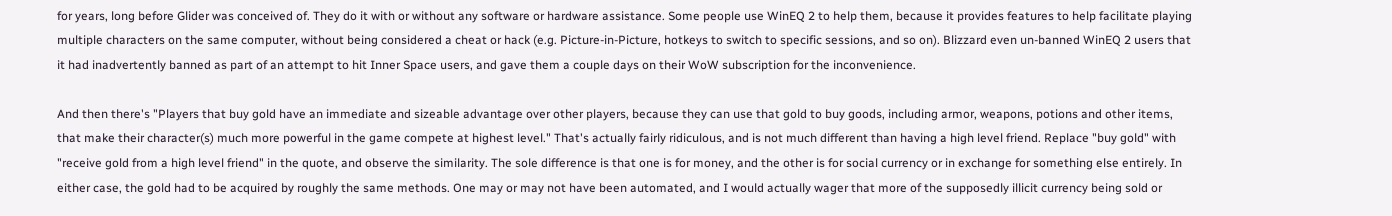for years, long before Glider was conceived of. They do it with or without any software or hardware assistance. Some people use WinEQ 2 to help them, because it provides features to help facilitate playing multiple characters on the same computer, without being considered a cheat or hack (e.g. Picture-in-Picture, hotkeys to switch to specific sessions, and so on). Blizzard even un-banned WinEQ 2 users that it had inadvertently banned as part of an attempt to hit Inner Space users, and gave them a couple days on their WoW subscription for the inconvenience.

And then there's "Players that buy gold have an immediate and sizeable advantage over other players, because they can use that gold to buy goods, including armor, weapons, potions and other items, that make their character(s) much more powerful in the game compete at highest level." That's actually fairly ridiculous, and is not much different than having a high level friend. Replace "buy gold" with "receive gold from a high level friend" in the quote, and observe the similarity. The sole difference is that one is for money, and the other is for social currency or in exchange for something else entirely. In either case, the gold had to be acquired by roughly the same methods. One may or may not have been automated, and I would actually wager that more of the supposedly illicit currency being sold or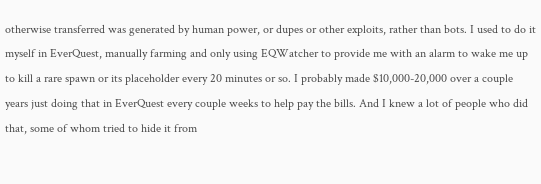otherwise transferred was generated by human power, or dupes or other exploits, rather than bots. I used to do it myself in EverQuest, manually farming and only using EQWatcher to provide me with an alarm to wake me up to kill a rare spawn or its placeholder every 20 minutes or so. I probably made $10,000-20,000 over a couple years just doing that in EverQuest every couple weeks to help pay the bills. And I knew a lot of people who did that, some of whom tried to hide it from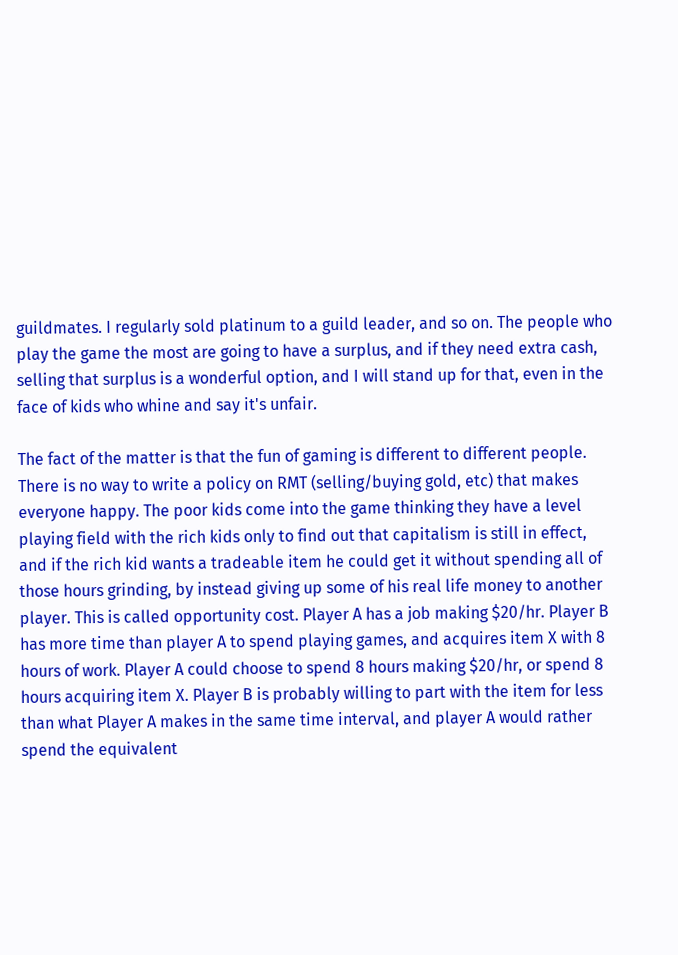guildmates. I regularly sold platinum to a guild leader, and so on. The people who play the game the most are going to have a surplus, and if they need extra cash, selling that surplus is a wonderful option, and I will stand up for that, even in the face of kids who whine and say it's unfair.

The fact of the matter is that the fun of gaming is different to different people. There is no way to write a policy on RMT (selling/buying gold, etc) that makes everyone happy. The poor kids come into the game thinking they have a level playing field with the rich kids only to find out that capitalism is still in effect, and if the rich kid wants a tradeable item he could get it without spending all of those hours grinding, by instead giving up some of his real life money to another player. This is called opportunity cost. Player A has a job making $20/hr. Player B has more time than player A to spend playing games, and acquires item X with 8 hours of work. Player A could choose to spend 8 hours making $20/hr, or spend 8 hours acquiring item X. Player B is probably willing to part with the item for less than what Player A makes in the same time interval, and player A would rather spend the equivalent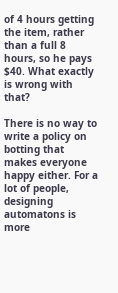of 4 hours getting the item, rather than a full 8 hours, so he pays $40. What exactly is wrong with that?

There is no way to write a policy on botting that makes everyone happy either. For a lot of people, designing automatons is more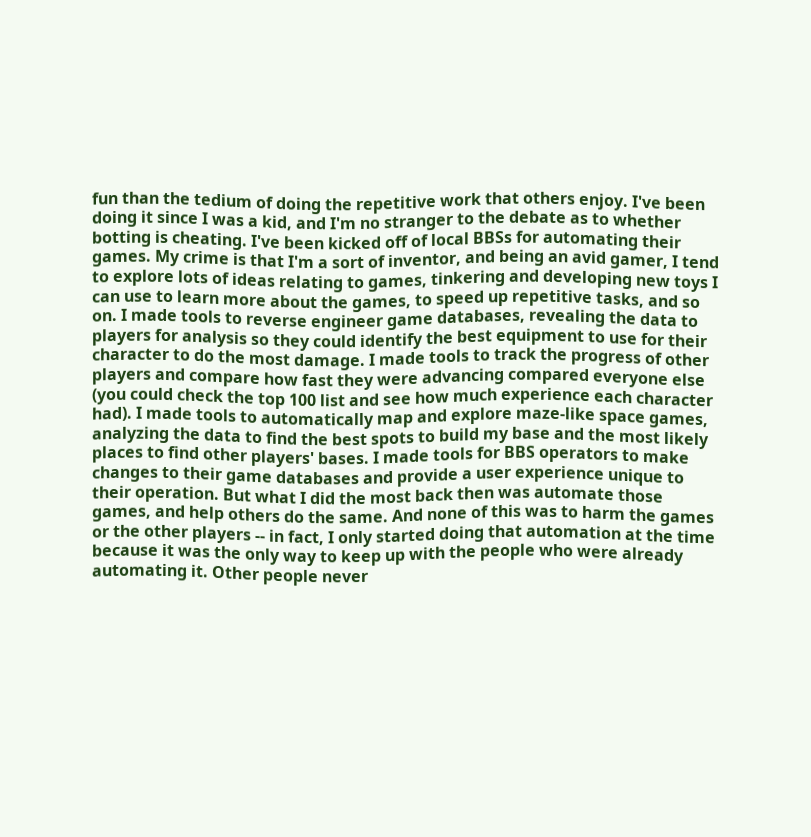fun than the tedium of doing the repetitive work that others enjoy. I've been doing it since I was a kid, and I'm no stranger to the debate as to whether botting is cheating. I've been kicked off of local BBSs for automating their games. My crime is that I'm a sort of inventor, and being an avid gamer, I tend to explore lots of ideas relating to games, tinkering and developing new toys I can use to learn more about the games, to speed up repetitive tasks, and so on. I made tools to reverse engineer game databases, revealing the data to players for analysis so they could identify the best equipment to use for their character to do the most damage. I made tools to track the progress of other players and compare how fast they were advancing compared everyone else (you could check the top 100 list and see how much experience each character had). I made tools to automatically map and explore maze-like space games, analyzing the data to find the best spots to build my base and the most likely places to find other players' bases. I made tools for BBS operators to make changes to their game databases and provide a user experience unique to their operation. But what I did the most back then was automate those games, and help others do the same. And none of this was to harm the games or the other players -- in fact, I only started doing that automation at the time because it was the only way to keep up with the people who were already automating it. Other people never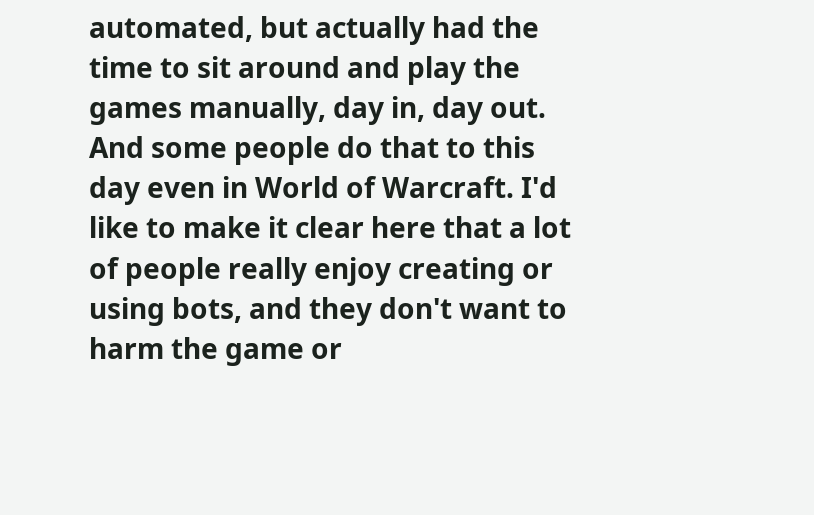automated, but actually had the time to sit around and play the games manually, day in, day out. And some people do that to this day even in World of Warcraft. I'd like to make it clear here that a lot of people really enjoy creating or using bots, and they don't want to harm the game or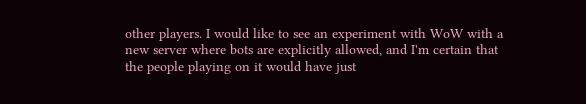other players. I would like to see an experiment with WoW with a new server where bots are explicitly allowed, and I'm certain that the people playing on it would have just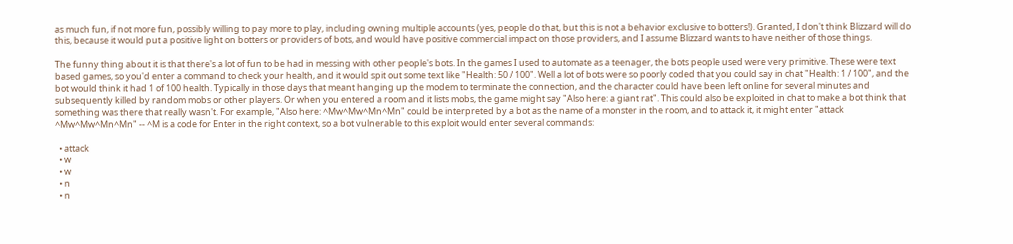as much fun, if not more fun, possibly willing to pay more to play, including owning multiple accounts (yes, people do that, but this is not a behavior exclusive to botters!). Granted, I don't think Blizzard will do this, because it would put a positive light on botters or providers of bots, and would have positive commercial impact on those providers, and I assume Blizzard wants to have neither of those things.

The funny thing about it is that there's a lot of fun to be had in messing with other people's bots. In the games I used to automate as a teenager, the bots people used were very primitive. These were text based games, so you'd enter a command to check your health, and it would spit out some text like "Health: 50 / 100". Well a lot of bots were so poorly coded that you could say in chat "Health: 1 / 100", and the bot would think it had 1 of 100 health. Typically in those days that meant hanging up the modem to terminate the connection, and the character could have been left online for several minutes and subsequently killed by random mobs or other players. Or when you entered a room and it lists mobs, the game might say "Also here: a giant rat". This could also be exploited in chat to make a bot think that something was there that really wasn't. For example, "Also here: ^Mw^Mw^Mn^Mn" could be interpreted by a bot as the name of a monster in the room, and to attack it, it might enter "attack ^Mw^Mw^Mn^Mn" -- ^M is a code for Enter in the right context, so a bot vulnerable to this exploit would enter several commands:

  • attack
  • w
  • w
  • n
  • n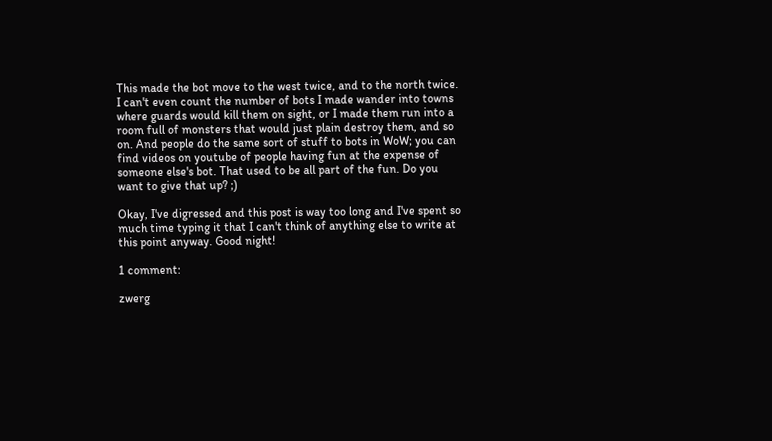This made the bot move to the west twice, and to the north twice. I can't even count the number of bots I made wander into towns where guards would kill them on sight, or I made them run into a room full of monsters that would just plain destroy them, and so on. And people do the same sort of stuff to bots in WoW; you can find videos on youtube of people having fun at the expense of someone else's bot. That used to be all part of the fun. Do you want to give that up? ;)

Okay, I've digressed and this post is way too long and I've spent so much time typing it that I can't think of anything else to write at this point anyway. Good night!

1 comment:

zwerg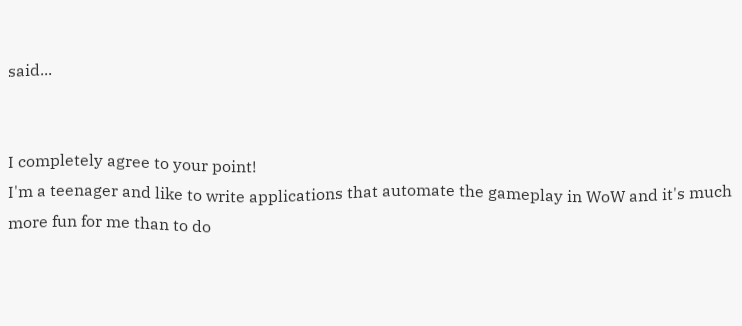said...


I completely agree to your point!
I'm a teenager and like to write applications that automate the gameplay in WoW and it's much more fun for me than to do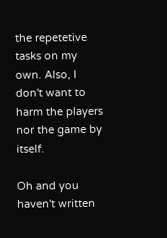the repetetive tasks on my own. Also, I don't want to harm the players nor the game by itself.

Oh and you haven't written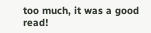too much, it was a good read!